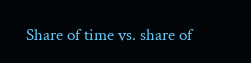Share of time vs. share of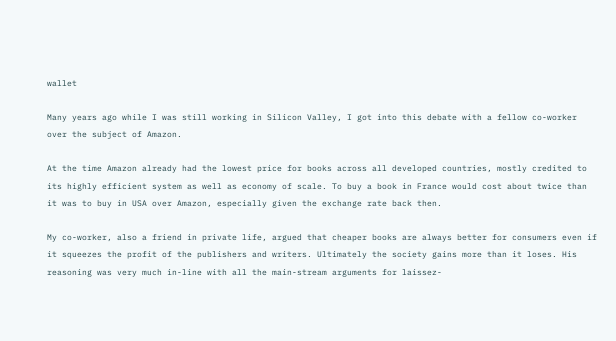wallet

Many years ago while I was still working in Silicon Valley, I got into this debate with a fellow co-worker over the subject of Amazon.

At the time Amazon already had the lowest price for books across all developed countries, mostly credited to its highly efficient system as well as economy of scale. To buy a book in France would cost about twice than it was to buy in USA over Amazon, especially given the exchange rate back then.

My co-worker, also a friend in private life, argued that cheaper books are always better for consumers even if it squeezes the profit of the publishers and writers. Ultimately the society gains more than it loses. His reasoning was very much in-line with all the main-stream arguments for laissez-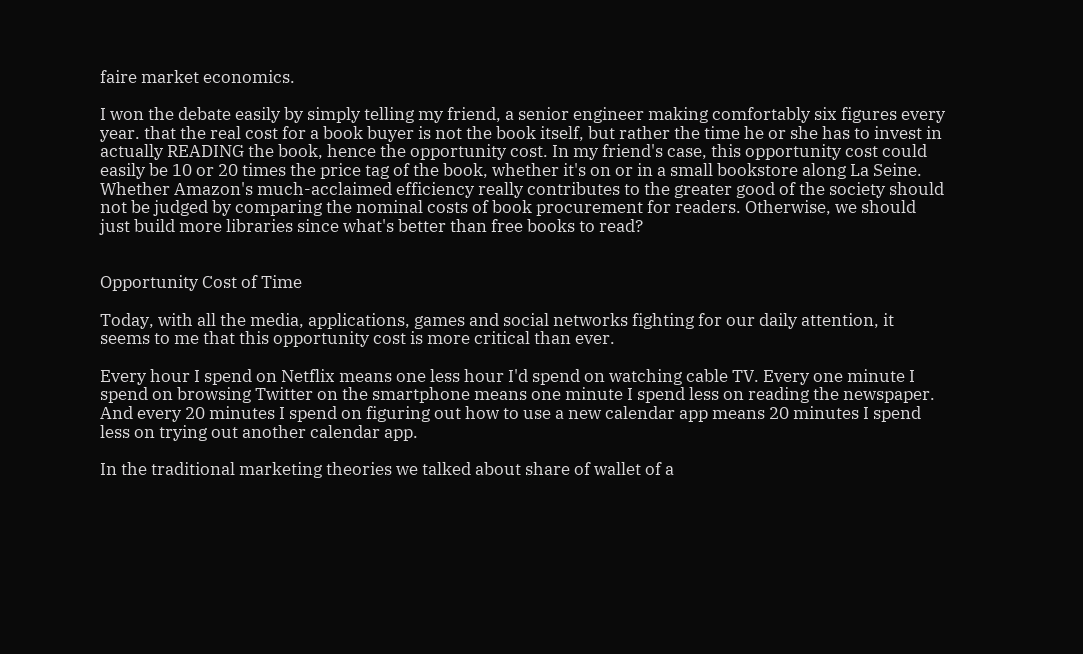faire market economics.

I won the debate easily by simply telling my friend, a senior engineer making comfortably six figures every year. that the real cost for a book buyer is not the book itself, but rather the time he or she has to invest in actually READING the book, hence the opportunity cost. In my friend's case, this opportunity cost could easily be 10 or 20 times the price tag of the book, whether it's on or in a small bookstore along La Seine. Whether Amazon's much-acclaimed efficiency really contributes to the greater good of the society should not be judged by comparing the nominal costs of book procurement for readers. Otherwise, we should just build more libraries since what's better than free books to read?


Opportunity Cost of Time

Today, with all the media, applications, games and social networks fighting for our daily attention, it seems to me that this opportunity cost is more critical than ever.

Every hour I spend on Netflix means one less hour I'd spend on watching cable TV. Every one minute I spend on browsing Twitter on the smartphone means one minute I spend less on reading the newspaper. And every 20 minutes I spend on figuring out how to use a new calendar app means 20 minutes I spend less on trying out another calendar app.

In the traditional marketing theories we talked about share of wallet of a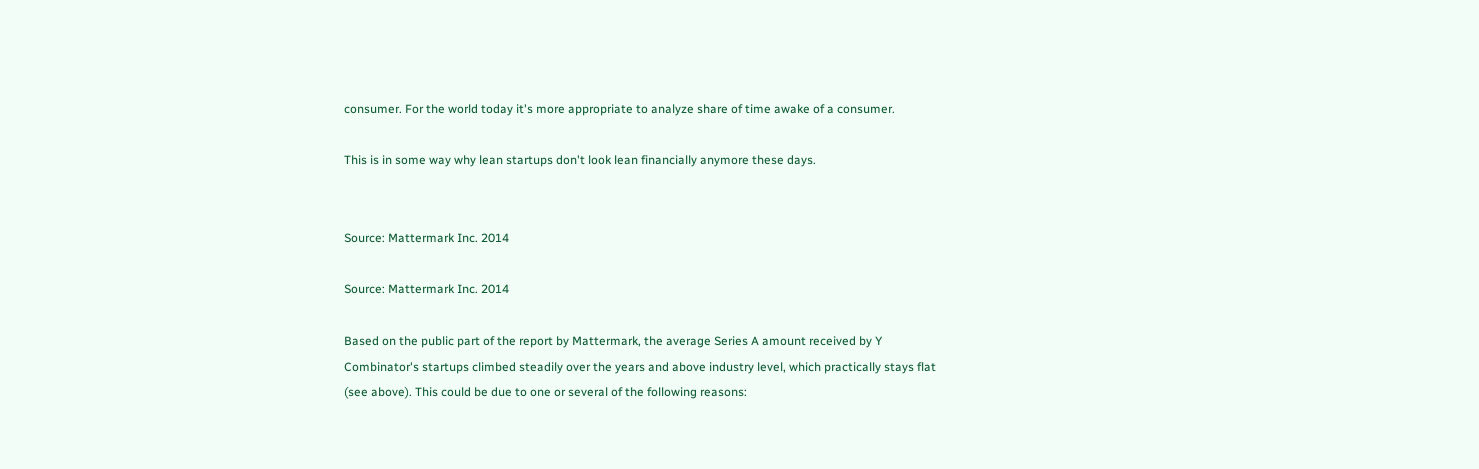consumer. For the world today it's more appropriate to analyze share of time awake of a consumer.

This is in some way why lean startups don't look lean financially anymore these days.


Source: Mattermark Inc. 2014

Source: Mattermark Inc. 2014

Based on the public part of the report by Mattermark, the average Series A amount received by Y Combinator's startups climbed steadily over the years and above industry level, which practically stays flat (see above). This could be due to one or several of the following reasons: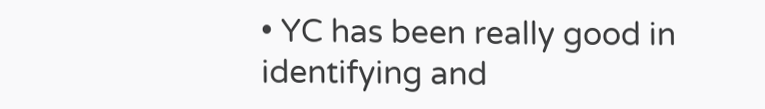• YC has been really good in identifying and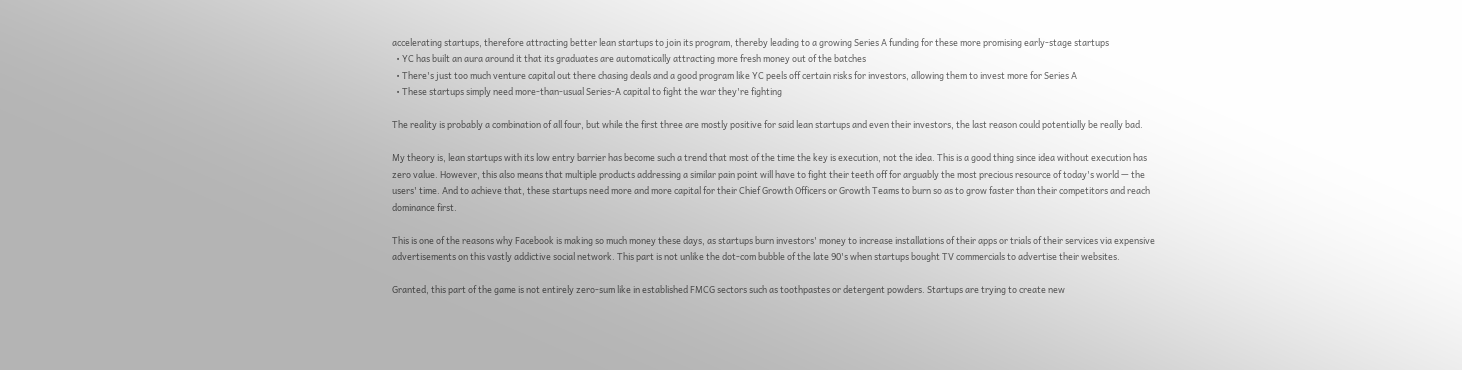accelerating startups, therefore attracting better lean startups to join its program, thereby leading to a growing Series A funding for these more promising early-stage startups
  • YC has built an aura around it that its graduates are automatically attracting more fresh money out of the batches
  • There's just too much venture capital out there chasing deals and a good program like YC peels off certain risks for investors, allowing them to invest more for Series A
  • These startups simply need more-than-usual Series-A capital to fight the war they're fighting

The reality is probably a combination of all four, but while the first three are mostly positive for said lean startups and even their investors, the last reason could potentially be really bad.

My theory is, lean startups with its low entry barrier has become such a trend that most of the time the key is execution, not the idea. This is a good thing since idea without execution has zero value. However, this also means that multiple products addressing a similar pain point will have to fight their teeth off for arguably the most precious resource of today's world — the users' time. And to achieve that, these startups need more and more capital for their Chief Growth Officers or Growth Teams to burn so as to grow faster than their competitors and reach dominance first.

This is one of the reasons why Facebook is making so much money these days, as startups burn investors' money to increase installations of their apps or trials of their services via expensive advertisements on this vastly addictive social network. This part is not unlike the dot-com bubble of the late 90's when startups bought TV commercials to advertise their websites.

Granted, this part of the game is not entirely zero-sum like in established FMCG sectors such as toothpastes or detergent powders. Startups are trying to create new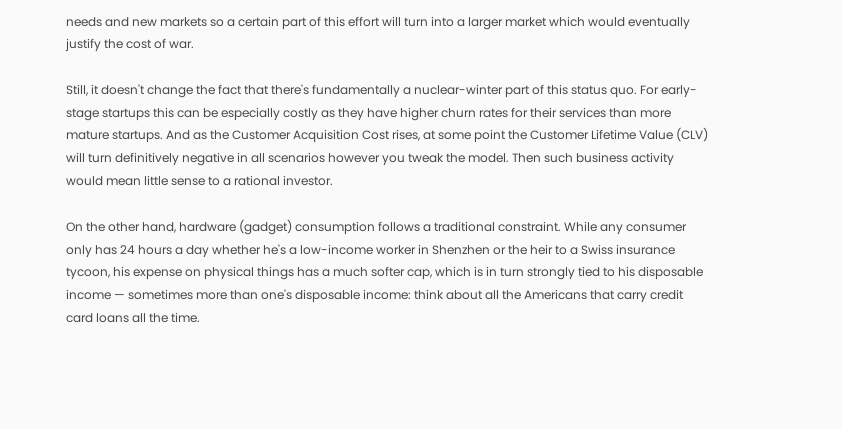needs and new markets so a certain part of this effort will turn into a larger market which would eventually justify the cost of war.

Still, it doesn't change the fact that there's fundamentally a nuclear-winter part of this status quo. For early-stage startups this can be especially costly as they have higher churn rates for their services than more mature startups. And as the Customer Acquisition Cost rises, at some point the Customer Lifetime Value (CLV) will turn definitively negative in all scenarios however you tweak the model. Then such business activity would mean little sense to a rational investor.

On the other hand, hardware (gadget) consumption follows a traditional constraint. While any consumer only has 24 hours a day whether he's a low-income worker in Shenzhen or the heir to a Swiss insurance tycoon, his expense on physical things has a much softer cap, which is in turn strongly tied to his disposable income — sometimes more than one's disposable income: think about all the Americans that carry credit card loans all the time.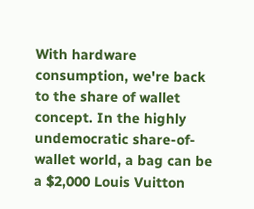With hardware consumption, we're back to the share of wallet concept. In the highly undemocratic share-of-wallet world, a bag can be a $2,000 Louis Vuitton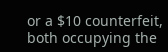or a $10 counterfeit, both occupying the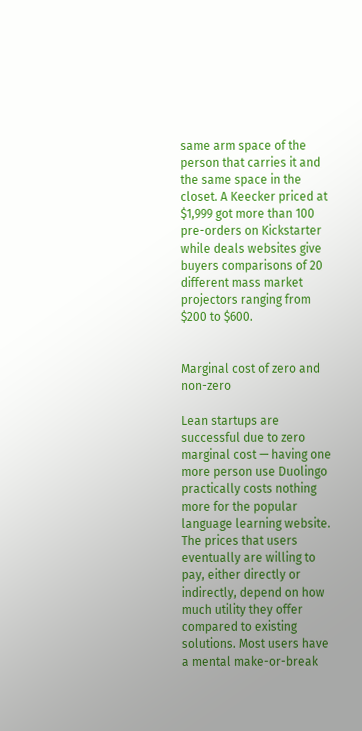same arm space of the person that carries it and the same space in the closet. A Keecker priced at $1,999 got more than 100 pre-orders on Kickstarter while deals websites give buyers comparisons of 20 different mass market projectors ranging from $200 to $600.


Marginal cost of zero and non-zero

Lean startups are successful due to zero marginal cost — having one more person use Duolingo practically costs nothing more for the popular language learning website. The prices that users eventually are willing to pay, either directly or indirectly, depend on how much utility they offer compared to existing solutions. Most users have a mental make-or-break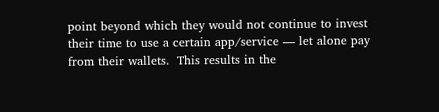point beyond which they would not continue to invest their time to use a certain app/service — let alone pay from their wallets.  This results in the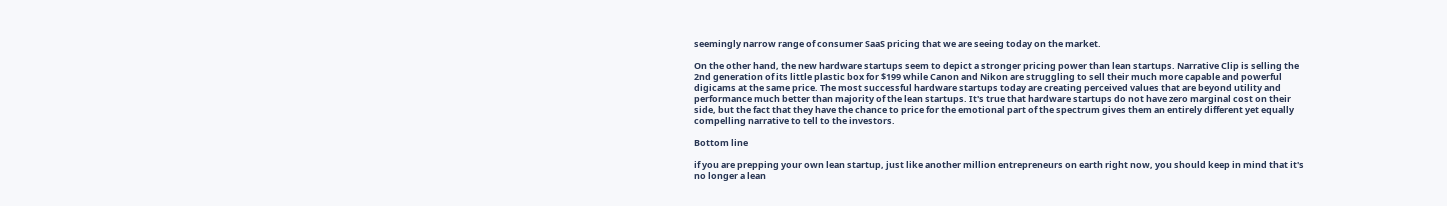seemingly narrow range of consumer SaaS pricing that we are seeing today on the market.

On the other hand, the new hardware startups seem to depict a stronger pricing power than lean startups. Narrative Clip is selling the 2nd generation of its little plastic box for $199 while Canon and Nikon are struggling to sell their much more capable and powerful digicams at the same price. The most successful hardware startups today are creating perceived values that are beyond utility and performance much better than majority of the lean startups. It's true that hardware startups do not have zero marginal cost on their side, but the fact that they have the chance to price for the emotional part of the spectrum gives them an entirely different yet equally compelling narrative to tell to the investors.

Bottom line

if you are prepping your own lean startup, just like another million entrepreneurs on earth right now, you should keep in mind that it's no longer a lean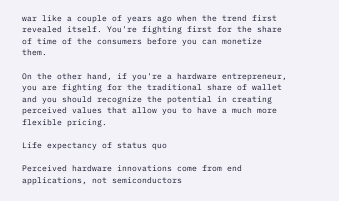war like a couple of years ago when the trend first revealed itself. You're fighting first for the share of time of the consumers before you can monetize them.

On the other hand, if you're a hardware entrepreneur, you are fighting for the traditional share of wallet and you should recognize the potential in creating perceived values that allow you to have a much more flexible pricing.

Life expectancy of status quo

Perceived hardware innovations come from end applications, not semiconductors